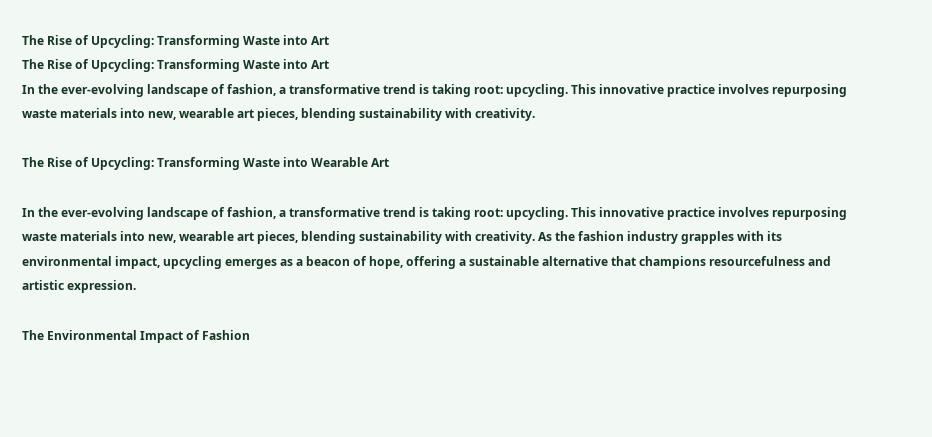The Rise of Upcycling: Transforming Waste into Art
The Rise of Upcycling: Transforming Waste into Art
In the ever-evolving landscape of fashion, a transformative trend is taking root: upcycling. This innovative practice involves repurposing waste materials into new, wearable art pieces, blending sustainability with creativity.

The Rise of Upcycling: Transforming Waste into Wearable Art

In the ever-evolving landscape of fashion, a transformative trend is taking root: upcycling. This innovative practice involves repurposing waste materials into new, wearable art pieces, blending sustainability with creativity. As the fashion industry grapples with its environmental impact, upcycling emerges as a beacon of hope, offering a sustainable alternative that champions resourcefulness and artistic expression.

The Environmental Impact of Fashion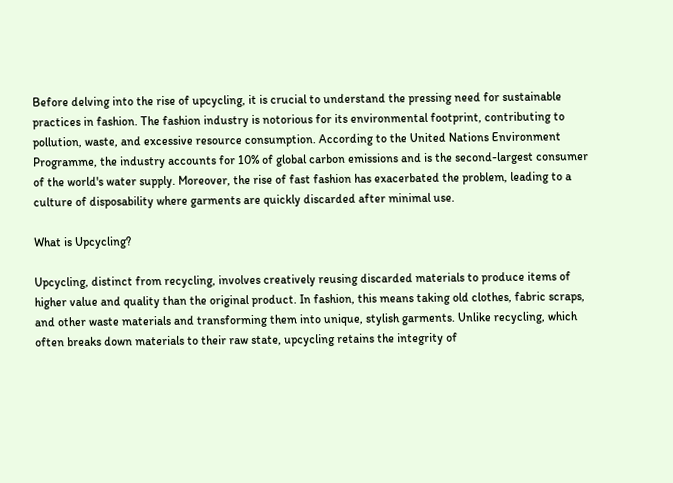Before delving into the rise of upcycling, it is crucial to understand the pressing need for sustainable practices in fashion. The fashion industry is notorious for its environmental footprint, contributing to pollution, waste, and excessive resource consumption. According to the United Nations Environment Programme, the industry accounts for 10% of global carbon emissions and is the second-largest consumer of the world's water supply. Moreover, the rise of fast fashion has exacerbated the problem, leading to a culture of disposability where garments are quickly discarded after minimal use.

What is Upcycling?

Upcycling, distinct from recycling, involves creatively reusing discarded materials to produce items of higher value and quality than the original product. In fashion, this means taking old clothes, fabric scraps, and other waste materials and transforming them into unique, stylish garments. Unlike recycling, which often breaks down materials to their raw state, upcycling retains the integrity of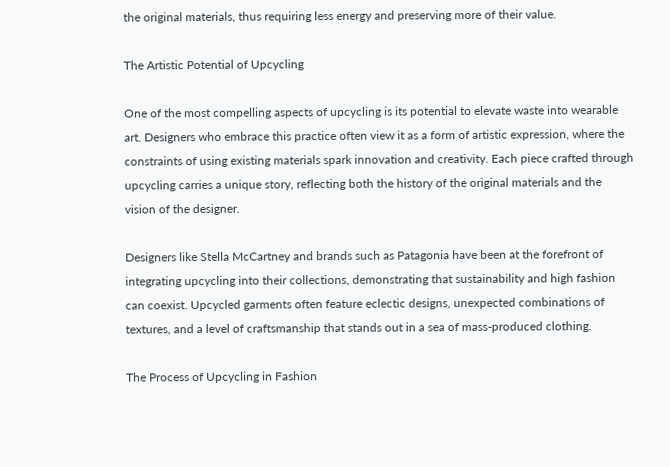the original materials, thus requiring less energy and preserving more of their value.

The Artistic Potential of Upcycling

One of the most compelling aspects of upcycling is its potential to elevate waste into wearable art. Designers who embrace this practice often view it as a form of artistic expression, where the constraints of using existing materials spark innovation and creativity. Each piece crafted through upcycling carries a unique story, reflecting both the history of the original materials and the vision of the designer.

Designers like Stella McCartney and brands such as Patagonia have been at the forefront of integrating upcycling into their collections, demonstrating that sustainability and high fashion can coexist. Upcycled garments often feature eclectic designs, unexpected combinations of textures, and a level of craftsmanship that stands out in a sea of mass-produced clothing.

The Process of Upcycling in Fashion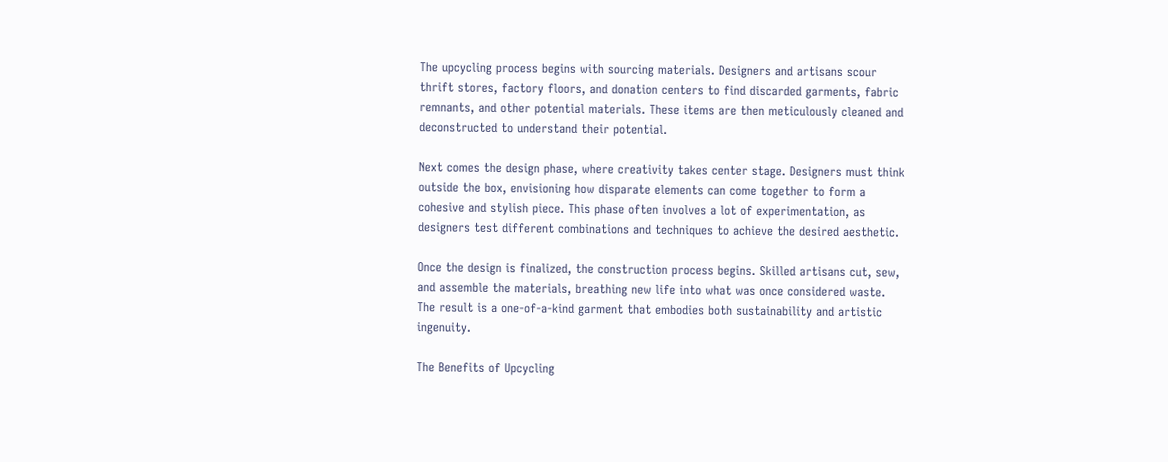The upcycling process begins with sourcing materials. Designers and artisans scour thrift stores, factory floors, and donation centers to find discarded garments, fabric remnants, and other potential materials. These items are then meticulously cleaned and deconstructed to understand their potential.

Next comes the design phase, where creativity takes center stage. Designers must think outside the box, envisioning how disparate elements can come together to form a cohesive and stylish piece. This phase often involves a lot of experimentation, as designers test different combinations and techniques to achieve the desired aesthetic.

Once the design is finalized, the construction process begins. Skilled artisans cut, sew, and assemble the materials, breathing new life into what was once considered waste. The result is a one-of-a-kind garment that embodies both sustainability and artistic ingenuity.

The Benefits of Upcycling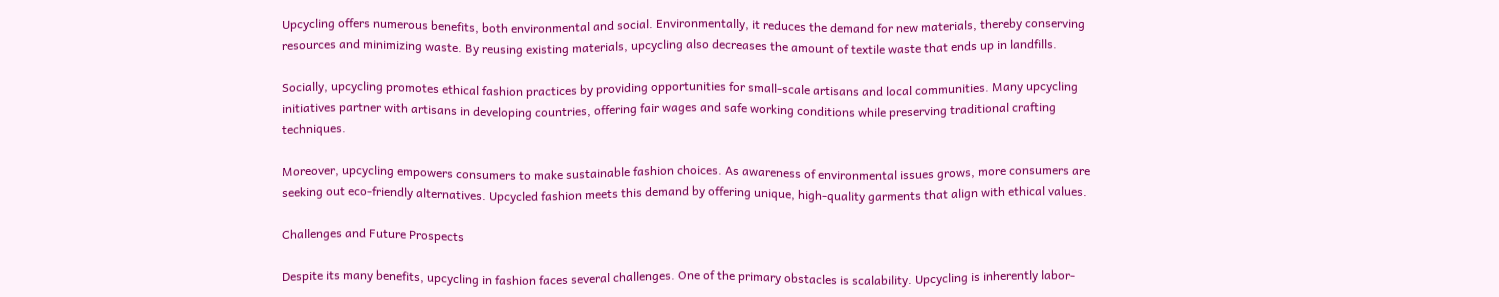Upcycling offers numerous benefits, both environmental and social. Environmentally, it reduces the demand for new materials, thereby conserving resources and minimizing waste. By reusing existing materials, upcycling also decreases the amount of textile waste that ends up in landfills.

Socially, upcycling promotes ethical fashion practices by providing opportunities for small-scale artisans and local communities. Many upcycling initiatives partner with artisans in developing countries, offering fair wages and safe working conditions while preserving traditional crafting techniques.

Moreover, upcycling empowers consumers to make sustainable fashion choices. As awareness of environmental issues grows, more consumers are seeking out eco-friendly alternatives. Upcycled fashion meets this demand by offering unique, high-quality garments that align with ethical values.

Challenges and Future Prospects

Despite its many benefits, upcycling in fashion faces several challenges. One of the primary obstacles is scalability. Upcycling is inherently labor-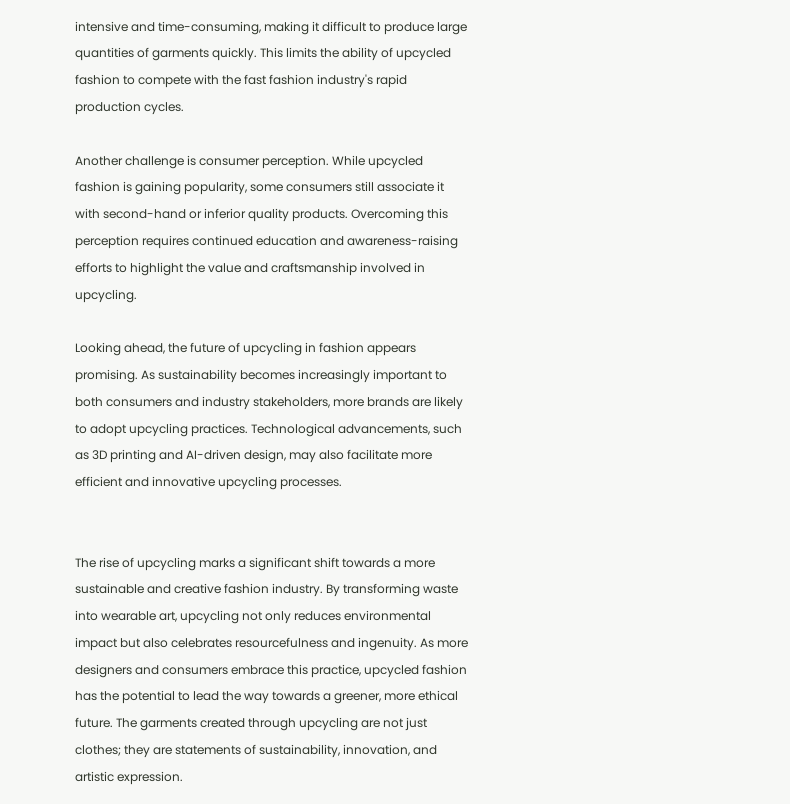intensive and time-consuming, making it difficult to produce large quantities of garments quickly. This limits the ability of upcycled fashion to compete with the fast fashion industry's rapid production cycles.

Another challenge is consumer perception. While upcycled fashion is gaining popularity, some consumers still associate it with second-hand or inferior quality products. Overcoming this perception requires continued education and awareness-raising efforts to highlight the value and craftsmanship involved in upcycling.

Looking ahead, the future of upcycling in fashion appears promising. As sustainability becomes increasingly important to both consumers and industry stakeholders, more brands are likely to adopt upcycling practices. Technological advancements, such as 3D printing and AI-driven design, may also facilitate more efficient and innovative upcycling processes.


The rise of upcycling marks a significant shift towards a more sustainable and creative fashion industry. By transforming waste into wearable art, upcycling not only reduces environmental impact but also celebrates resourcefulness and ingenuity. As more designers and consumers embrace this practice, upcycled fashion has the potential to lead the way towards a greener, more ethical future. The garments created through upcycling are not just clothes; they are statements of sustainability, innovation, and artistic expression.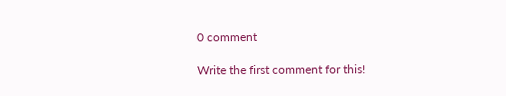0 comment

Write the first comment for this!